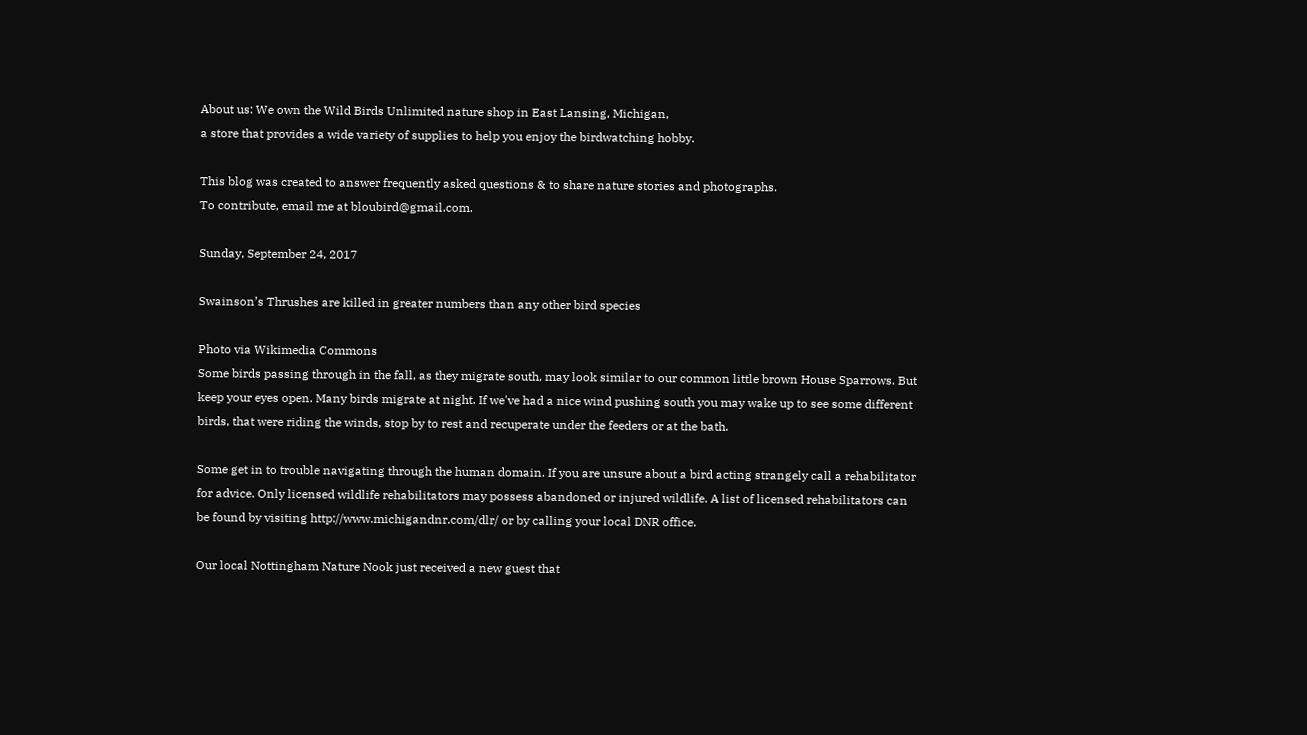About us: We own the Wild Birds Unlimited nature shop in East Lansing, Michigan,
a store that provides a wide variety of supplies to help you enjoy the birdwatching hobby.

This blog was created to answer frequently asked questions & to share nature stories and photographs.
To contribute, email me at bloubird@gmail.com.

Sunday, September 24, 2017

Swainson’s Thrushes are killed in greater numbers than any other bird species

Photo via Wikimedia Commons
Some birds passing through in the fall, as they migrate south, may look similar to our common little brown House Sparrows. But keep your eyes open. Many birds migrate at night. If we've had a nice wind pushing south you may wake up to see some different birds, that were riding the winds, stop by to rest and recuperate under the feeders or at the bath.

Some get in to trouble navigating through the human domain. If you are unsure about a bird acting strangely call a rehabilitator for advice. Only licensed wildlife rehabilitators may possess abandoned or injured wildlife. A list of licensed rehabilitators can be found by visiting http://www.michigandnr.com/dlr/ or by calling your local DNR office.

Our local Nottingham Nature Nook just received a new guest that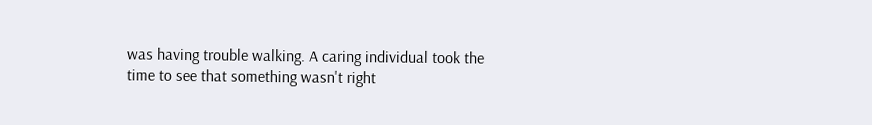was having trouble walking. A caring individual took the time to see that something wasn't right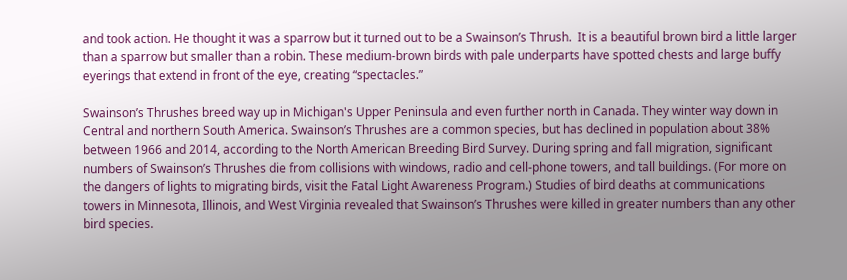and took action. He thought it was a sparrow but it turned out to be a Swainson’s Thrush.  It is a beautiful brown bird a little larger than a sparrow but smaller than a robin. These medium-brown birds with pale underparts have spotted chests and large buffy eyerings that extend in front of the eye, creating “spectacles.”

Swainson’s Thrushes breed way up in Michigan's Upper Peninsula and even further north in Canada. They winter way down in Central and northern South America. Swainson’s Thrushes are a common species, but has declined in population about 38% between 1966 and 2014, according to the North American Breeding Bird Survey. During spring and fall migration, significant numbers of Swainson’s Thrushes die from collisions with windows, radio and cell-phone towers, and tall buildings. (For more on the dangers of lights to migrating birds, visit the Fatal Light Awareness Program.) Studies of bird deaths at communications towers in Minnesota, Illinois, and West Virginia revealed that Swainson’s Thrushes were killed in greater numbers than any other bird species.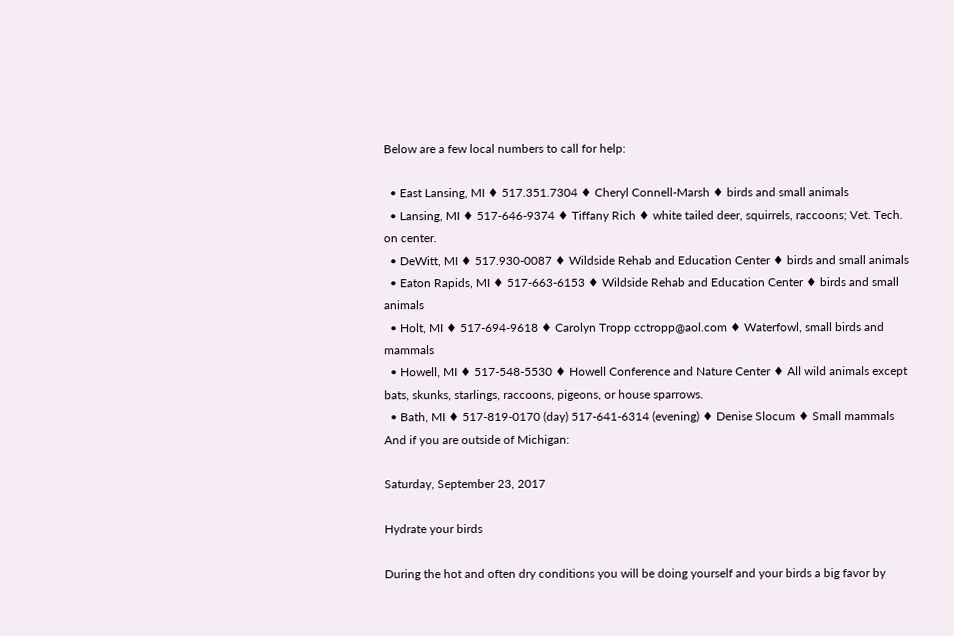Below are a few local numbers to call for help:

  • East Lansing, MI ♦ 517.351.7304 ♦ Cheryl Connell-Marsh ♦ birds and small animals
  • Lansing, MI ♦ 517-646-9374 ♦ Tiffany Rich ♦ white tailed deer, squirrels, raccoons; Vet. Tech. on center.
  • DeWitt, MI ♦ 517.930-0087 ♦ Wildside Rehab and Education Center ♦ birds and small animals
  • Eaton Rapids, MI ♦ 517-663-6153 ♦ Wildside Rehab and Education Center ♦ birds and small animals
  • Holt, MI ♦ 517-694-9618 ♦ Carolyn Tropp cctropp@aol.com ♦ Waterfowl, small birds and mammals
  • Howell, MI ♦ 517-548-5530 ♦ Howell Conference and Nature Center ♦ All wild animals except bats, skunks, starlings, raccoons, pigeons, or house sparrows.
  • Bath, MI ♦ 517-819-0170 (day) 517-641-6314 (evening) ♦ Denise Slocum ♦ Small mammals
And if you are outside of Michigan:

Saturday, September 23, 2017

Hydrate your birds

During the hot and often dry conditions you will be doing yourself and your birds a big favor by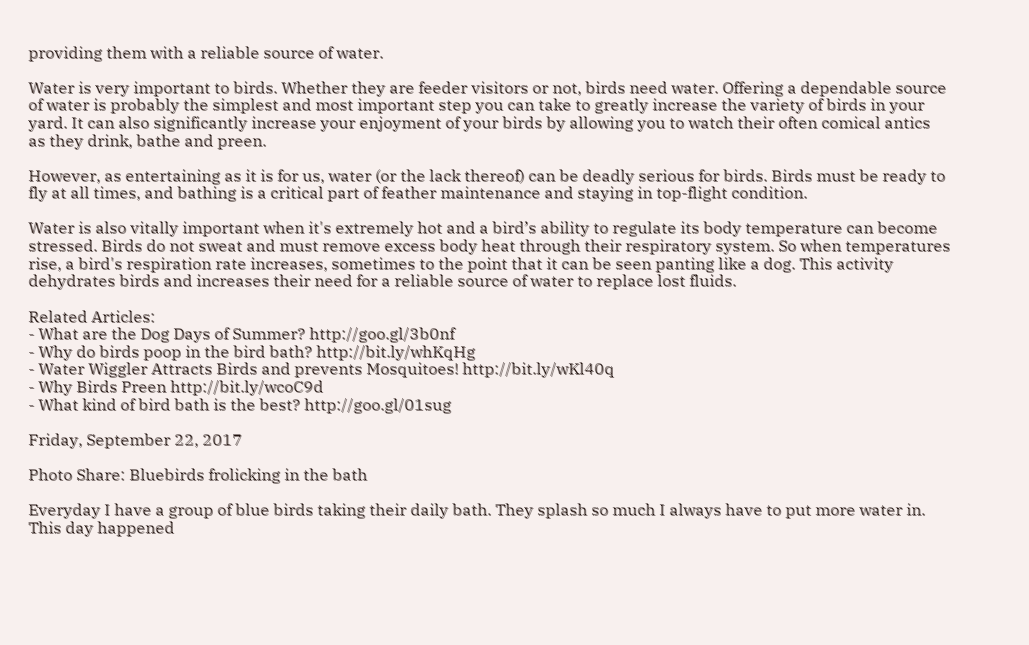providing them with a reliable source of water.

Water is very important to birds. Whether they are feeder visitors or not, birds need water. Offering a dependable source of water is probably the simplest and most important step you can take to greatly increase the variety of birds in your yard. It can also significantly increase your enjoyment of your birds by allowing you to watch their often comical antics as they drink, bathe and preen.

However, as entertaining as it is for us, water (or the lack thereof) can be deadly serious for birds. Birds must be ready to fly at all times, and bathing is a critical part of feather maintenance and staying in top-flight condition.

Water is also vitally important when it's extremely hot and a bird’s ability to regulate its body temperature can become stressed. Birds do not sweat and must remove excess body heat through their respiratory system. So when temperatures rise, a bird's respiration rate increases, sometimes to the point that it can be seen panting like a dog. This activity dehydrates birds and increases their need for a reliable source of water to replace lost fluids.

Related Articles:
- What are the Dog Days of Summer? http://goo.gl/3b0nf
- Why do birds poop in the bird bath? http://bit.ly/whKqHg
- Water Wiggler Attracts Birds and prevents Mosquitoes! http://bit.ly/wKl40q
- Why Birds Preen http://bit.ly/wcoC9d
- What kind of bird bath is the best? http://goo.gl/01sug

Friday, September 22, 2017

Photo Share: Bluebirds frolicking in the bath

Everyday I have a group of blue birds taking their daily bath. They splash so much I always have to put more water in. This day happened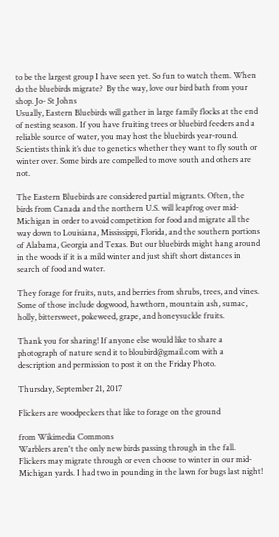to be the largest group I have seen yet. So fun to watch them. When do the bluebirds migrate?  By the way, love our bird bath from your shop. Jo- St Johns
Usually, Eastern Bluebirds will gather in large family flocks at the end of nesting season. If you have fruiting trees or bluebird feeders and a reliable source of water, you may host the bluebirds year-round. Scientists think it’s due to genetics whether they want to fly south or winter over. Some birds are compelled to move south and others are not.

The Eastern Bluebirds are considered partial migrants. Often, the birds from Canada and the northern U.S. will leapfrog over mid-Michigan in order to avoid competition for food and migrate all the way down to Louisiana, Mississippi, Florida, and the southern portions of Alabama, Georgia and Texas. But our bluebirds might hang around in the woods if it is a mild winter and just shift short distances in search of food and water.

They forage for fruits, nuts, and berries from shrubs, trees, and vines. Some of those include dogwood, hawthorn, mountain ash, sumac, holly, bittersweet, pokeweed, grape, and honeysuckle fruits.

Thank you for sharing! If anyone else would like to share a photograph of nature send it to bloubird@gmail.com with a description and permission to post it on the Friday Photo.

Thursday, September 21, 2017

Flickers are woodpeckers that like to forage on the ground

from Wikimedia Commons
Warblers aren't the only new birds passing through in the fall. Flickers may migrate through or even choose to winter in our mid-Michigan yards. I had two in pounding in the lawn for bugs last night!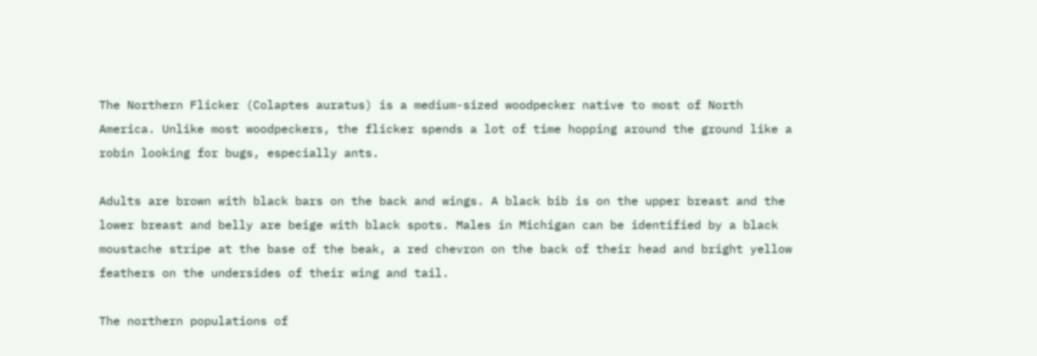The Northern Flicker (Colaptes auratus) is a medium-sized woodpecker native to most of North America. Unlike most woodpeckers, the flicker spends a lot of time hopping around the ground like a robin looking for bugs, especially ants.

Adults are brown with black bars on the back and wings. A black bib is on the upper breast and the lower breast and belly are beige with black spots. Males in Michigan can be identified by a black moustache stripe at the base of the beak, a red chevron on the back of their head and bright yellow feathers on the undersides of their wing and tail.

The northern populations of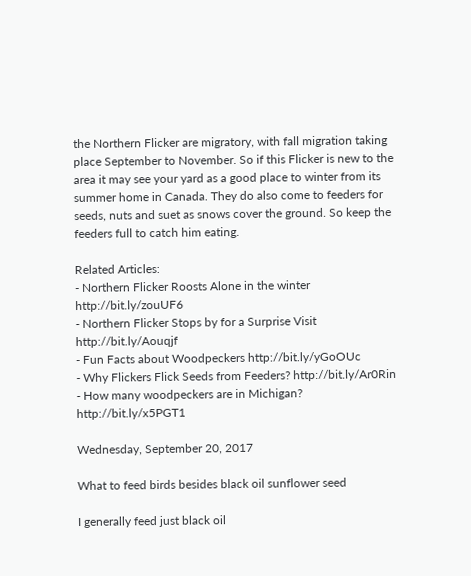the Northern Flicker are migratory, with fall migration taking place September to November. So if this Flicker is new to the area it may see your yard as a good place to winter from its summer home in Canada. They do also come to feeders for seeds, nuts and suet as snows cover the ground. So keep the feeders full to catch him eating.

Related Articles:
- Northern Flicker Roosts Alone in the winter http://bit.ly/zouUF6
- Northern Flicker Stops by for a Surprise Visit http://bit.ly/Aouqjf
- Fun Facts about Woodpeckers http://bit.ly/yGoOUc
- Why Flickers Flick Seeds from Feeders? http://bit.ly/Ar0Rin
- How many woodpeckers are in Michigan? http://bit.ly/x5PGT1

Wednesday, September 20, 2017

What to feed birds besides black oil sunflower seed

I generally feed just black oil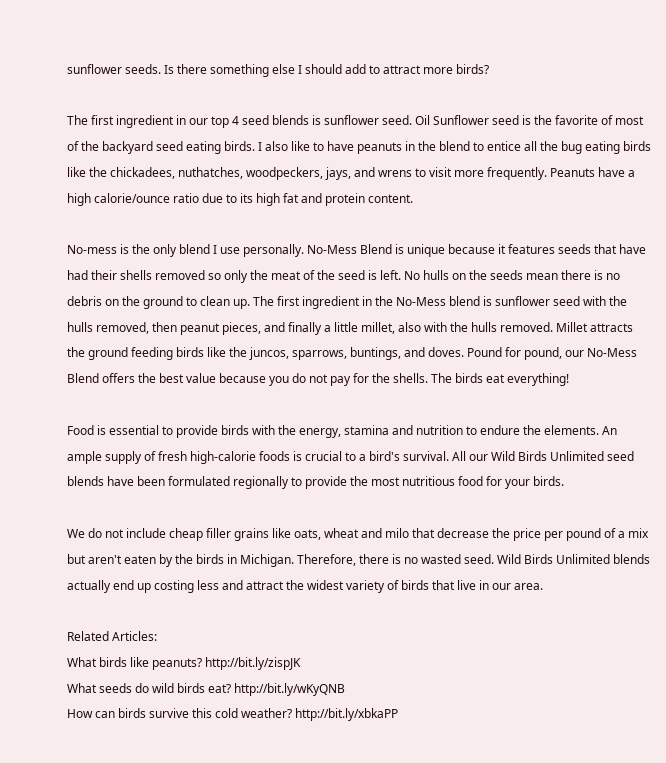sunflower seeds. Is there something else I should add to attract more birds?

The first ingredient in our top 4 seed blends is sunflower seed. Oil Sunflower seed is the favorite of most of the backyard seed eating birds. I also like to have peanuts in the blend to entice all the bug eating birds like the chickadees, nuthatches, woodpeckers, jays, and wrens to visit more frequently. Peanuts have a high calorie/ounce ratio due to its high fat and protein content.

No-mess is the only blend I use personally. No-Mess Blend is unique because it features seeds that have had their shells removed so only the meat of the seed is left. No hulls on the seeds mean there is no debris on the ground to clean up. The first ingredient in the No-Mess blend is sunflower seed with the hulls removed, then peanut pieces, and finally a little millet, also with the hulls removed. Millet attracts the ground feeding birds like the juncos, sparrows, buntings, and doves. Pound for pound, our No-Mess Blend offers the best value because you do not pay for the shells. The birds eat everything!

Food is essential to provide birds with the energy, stamina and nutrition to endure the elements. An ample supply of fresh high-calorie foods is crucial to a bird's survival. All our Wild Birds Unlimited seed blends have been formulated regionally to provide the most nutritious food for your birds.

We do not include cheap filler grains like oats, wheat and milo that decrease the price per pound of a mix but aren't eaten by the birds in Michigan. Therefore, there is no wasted seed. Wild Birds Unlimited blends actually end up costing less and attract the widest variety of birds that live in our area.

Related Articles:
What birds like peanuts? http://bit.ly/zispJK
What seeds do wild birds eat? http://bit.ly/wKyQNB
How can birds survive this cold weather? http://bit.ly/xbkaPP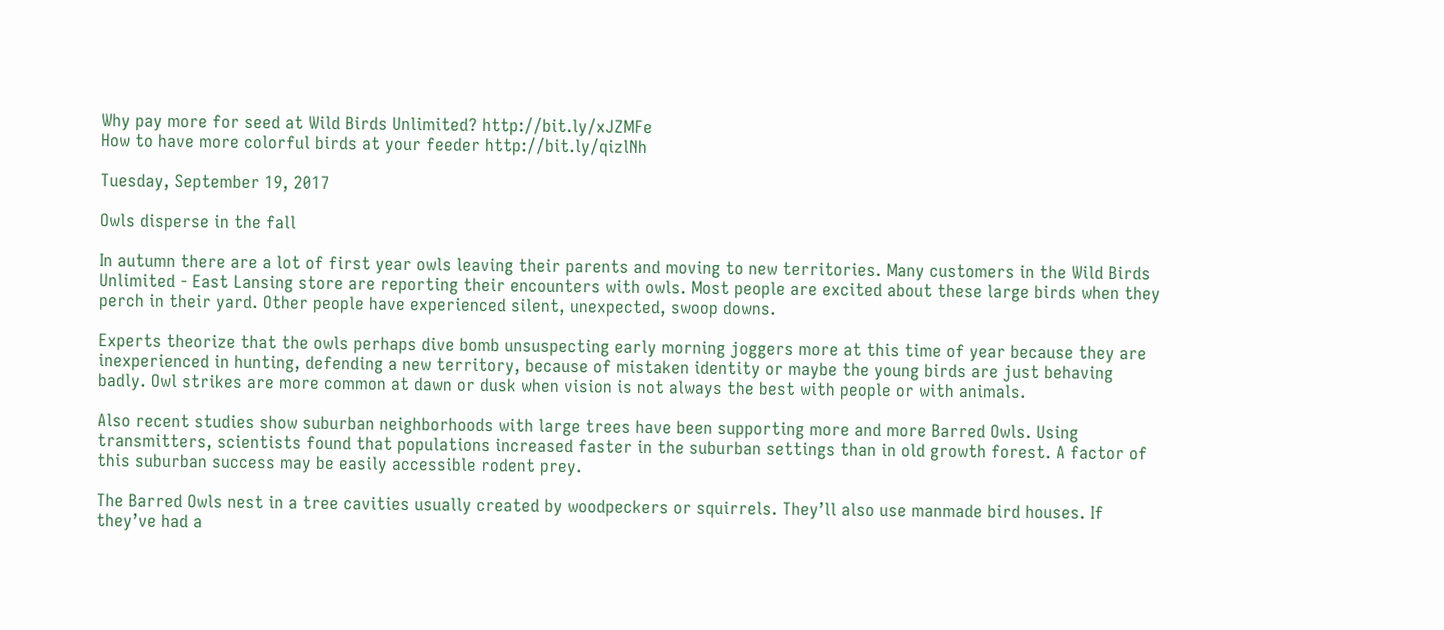Why pay more for seed at Wild Birds Unlimited? http://bit.ly/xJZMFe
How to have more colorful birds at your feeder http://bit.ly/qizlNh

Tuesday, September 19, 2017

Owls disperse in the fall

In autumn there are a lot of first year owls leaving their parents and moving to new territories. Many customers in the Wild Birds Unlimited - East Lansing store are reporting their encounters with owls. Most people are excited about these large birds when they perch in their yard. Other people have experienced silent, unexpected, swoop downs.

Experts theorize that the owls perhaps dive bomb unsuspecting early morning joggers more at this time of year because they are inexperienced in hunting, defending a new territory, because of mistaken identity or maybe the young birds are just behaving badly. Owl strikes are more common at dawn or dusk when vision is not always the best with people or with animals.

Also recent studies show suburban neighborhoods with large trees have been supporting more and more Barred Owls. Using transmitters, scientists found that populations increased faster in the suburban settings than in old growth forest. A factor of this suburban success may be easily accessible rodent prey.

The Barred Owls nest in a tree cavities usually created by woodpeckers or squirrels. They’ll also use manmade bird houses. If they’ve had a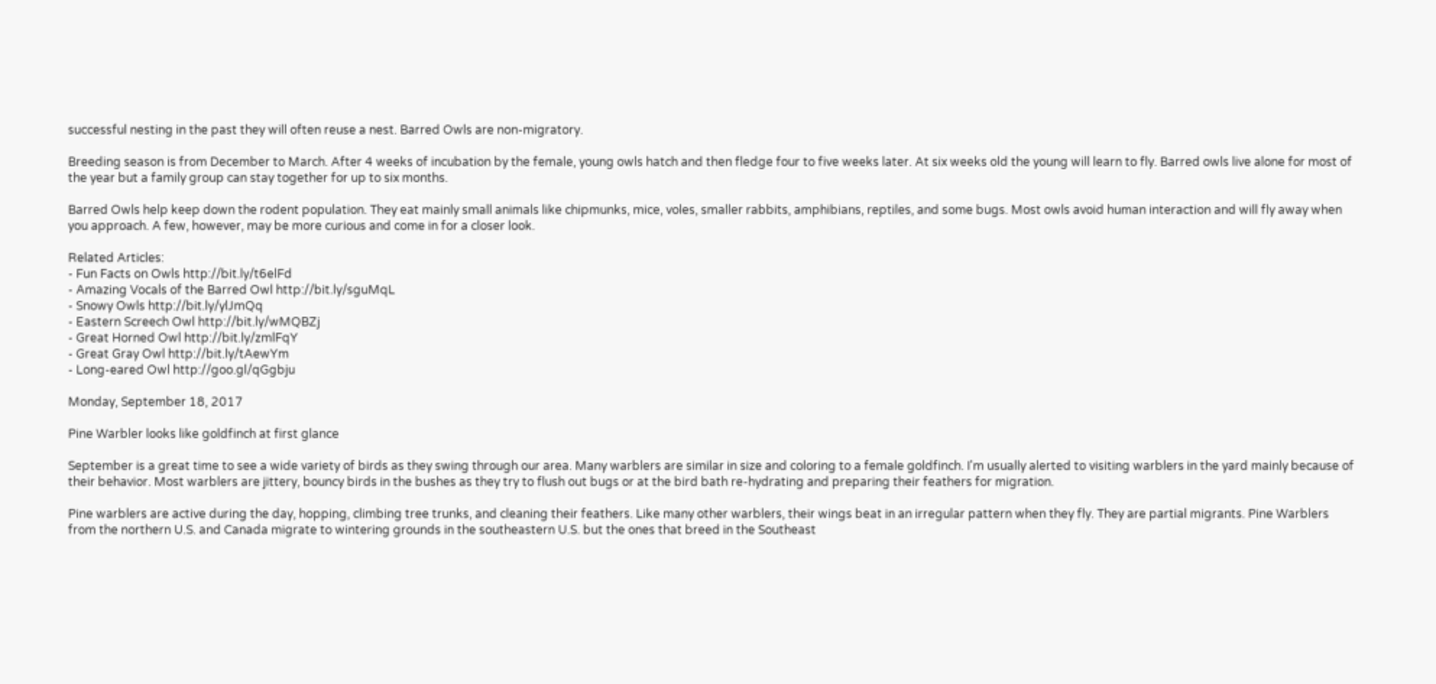successful nesting in the past they will often reuse a nest. Barred Owls are non-migratory.

Breeding season is from December to March. After 4 weeks of incubation by the female, young owls hatch and then fledge four to five weeks later. At six weeks old the young will learn to fly. Barred owls live alone for most of the year but a family group can stay together for up to six months.

Barred Owls help keep down the rodent population. They eat mainly small animals like chipmunks, mice, voles, smaller rabbits, amphibians, reptiles, and some bugs. Most owls avoid human interaction and will fly away when you approach. A few, however, may be more curious and come in for a closer look.

Related Articles:
- Fun Facts on Owls http://bit.ly/t6elFd
- Amazing Vocals of the Barred Owl http://bit.ly/sguMqL
- Snowy Owls http://bit.ly/ylJmQq
- Eastern Screech Owl http://bit.ly/wMQBZj
- Great Horned Owl http://bit.ly/zmlFqY
- Great Gray Owl http://bit.ly/tAewYm
- Long-eared Owl http://goo.gl/qGgbju

Monday, September 18, 2017

Pine Warbler looks like goldfinch at first glance

September is a great time to see a wide variety of birds as they swing through our area. Many warblers are similar in size and coloring to a female goldfinch. I'm usually alerted to visiting warblers in the yard mainly because of their behavior. Most warblers are jittery, bouncy birds in the bushes as they try to flush out bugs or at the bird bath re-hydrating and preparing their feathers for migration.

Pine warblers are active during the day, hopping, climbing tree trunks, and cleaning their feathers. Like many other warblers, their wings beat in an irregular pattern when they fly. They are partial migrants. Pine Warblers from the northern U.S. and Canada migrate to wintering grounds in the southeastern U.S. but the ones that breed in the Southeast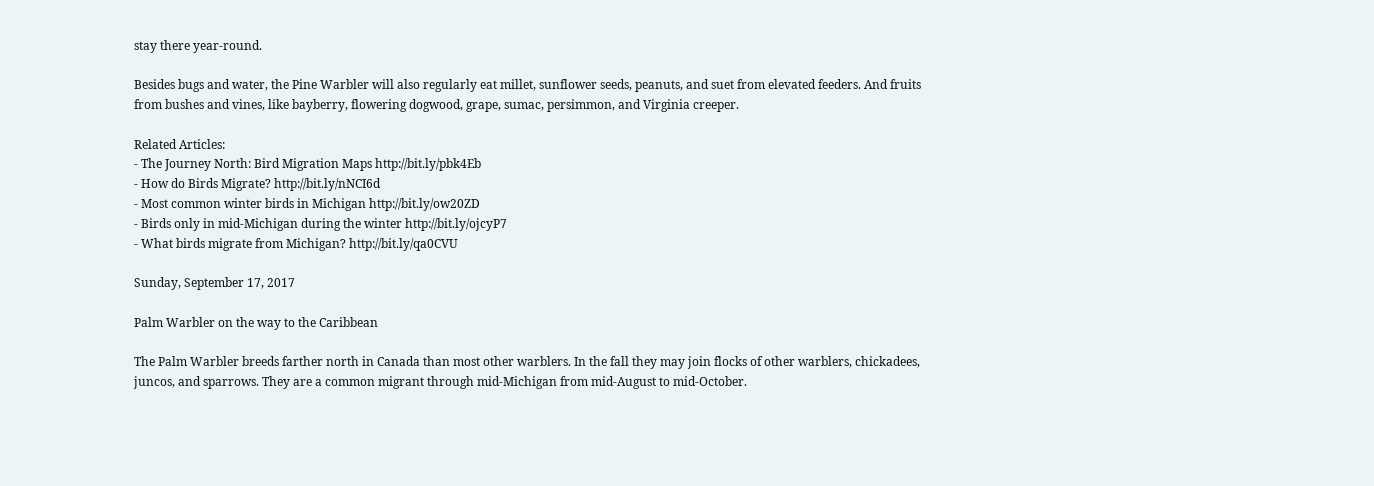stay there year-round.

Besides bugs and water, the Pine Warbler will also regularly eat millet, sunflower seeds, peanuts, and suet from elevated feeders. And fruits from bushes and vines, like bayberry, flowering dogwood, grape, sumac, persimmon, and Virginia creeper.

Related Articles:
- The Journey North: Bird Migration Maps http://bit.ly/pbk4Eb
- How do Birds Migrate? http://bit.ly/nNCI6d
- Most common winter birds in Michigan http://bit.ly/ow20ZD
- Birds only in mid-Michigan during the winter http://bit.ly/ojcyP7
- What birds migrate from Michigan? http://bit.ly/qa0CVU

Sunday, September 17, 2017

Palm Warbler on the way to the Caribbean

The Palm Warbler breeds farther north in Canada than most other warblers. In the fall they may join flocks of other warblers, chickadees, juncos, and sparrows. They are a common migrant through mid-Michigan from mid-August to mid-October.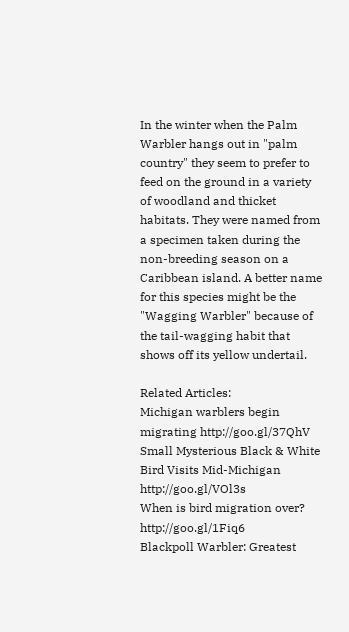In the winter when the Palm Warbler hangs out in "palm country" they seem to prefer to feed on the ground in a variety of woodland and thicket habitats. They were named from a specimen taken during the non-breeding season on a Caribbean island. A better name for this species might be the "Wagging Warbler" because of the tail-wagging habit that shows off its yellow undertail.

Related Articles:
Michigan warblers begin migrating http://goo.gl/37QhV
Small Mysterious Black & White Bird Visits Mid-Michigan http://goo.gl/VOl3s
When is bird migration over? http://goo.gl/1Fiq6
Blackpoll Warbler: Greatest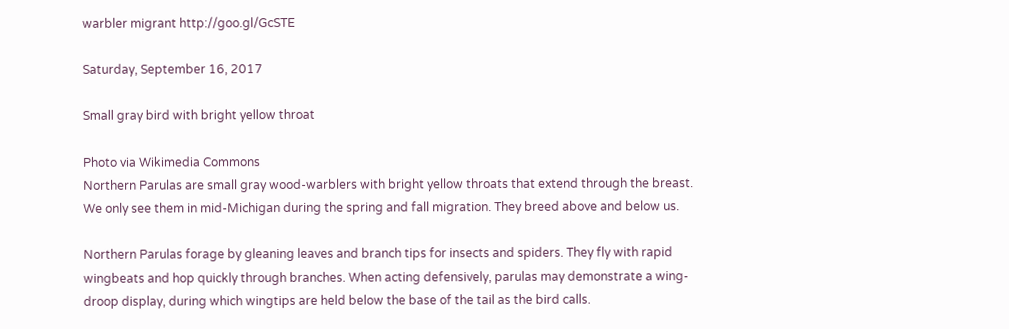warbler migrant http://goo.gl/GcSTE

Saturday, September 16, 2017

Small gray bird with bright yellow throat

Photo via Wikimedia Commons
Northern Parulas are small gray wood-warblers with bright yellow throats that extend through the breast. We only see them in mid-Michigan during the spring and fall migration. They breed above and below us.

Northern Parulas forage by gleaning leaves and branch tips for insects and spiders. They fly with rapid wingbeats and hop quickly through branches. When acting defensively, parulas may demonstrate a wing-droop display, during which wingtips are held below the base of the tail as the bird calls.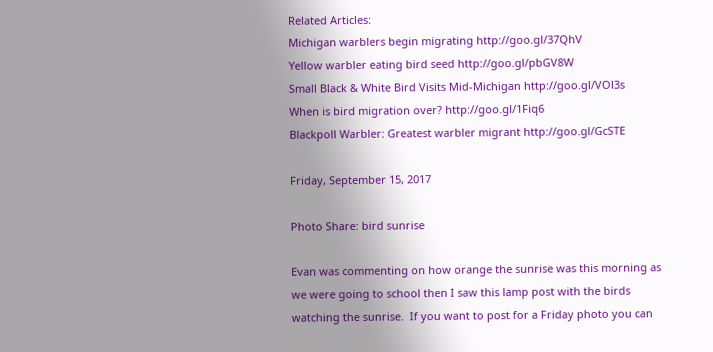Related Articles:
Michigan warblers begin migrating http://goo.gl/37QhV
Yellow warbler eating bird seed http://goo.gl/pbGV8W
Small Black & White Bird Visits Mid-Michigan http://goo.gl/VOl3s
When is bird migration over? http://goo.gl/1Fiq6
Blackpoll Warbler: Greatest warbler migrant http://goo.gl/GcSTE

Friday, September 15, 2017

Photo Share: bird sunrise

Evan was commenting on how orange the sunrise was this morning as we were going to school then I saw this lamp post with the birds watching the sunrise.  If you want to post for a Friday photo you can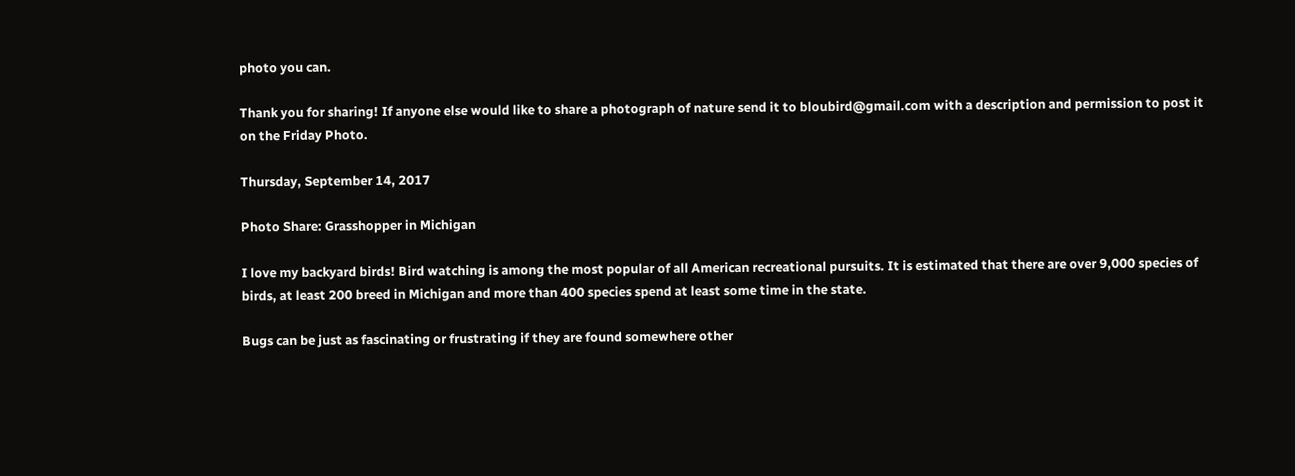photo you can.

Thank you for sharing! If anyone else would like to share a photograph of nature send it to bloubird@gmail.com with a description and permission to post it on the Friday Photo.

Thursday, September 14, 2017

Photo Share: Grasshopper in Michigan

I love my backyard birds! Bird watching is among the most popular of all American recreational pursuits. It is estimated that there are over 9,000 species of birds, at least 200 breed in Michigan and more than 400 species spend at least some time in the state.

Bugs can be just as fascinating or frustrating if they are found somewhere other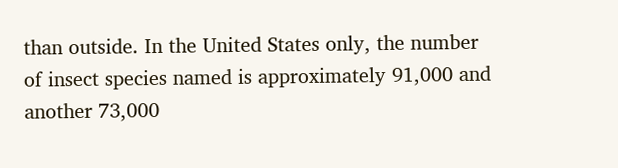than outside. In the United States only, the number of insect species named is approximately 91,000 and another 73,000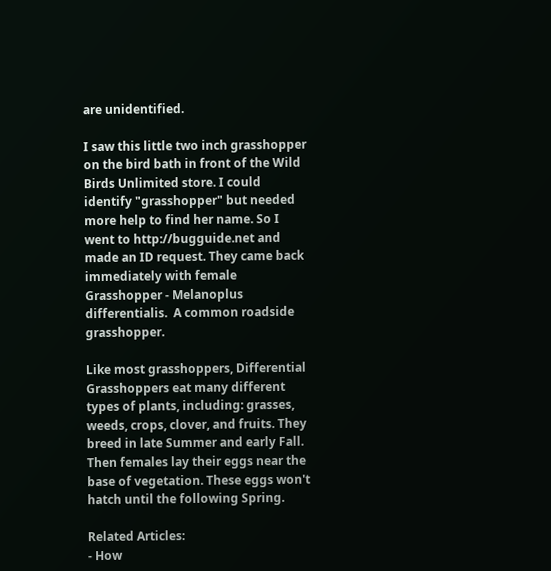are unidentified.

I saw this little two inch grasshopper on the bird bath in front of the Wild Birds Unlimited store. I could identify "grasshopper" but needed more help to find her name. So I went to http://bugguide.net and made an ID request. They came back immediately with female Grasshopper - Melanoplus differentialis.  A common roadside grasshopper.

Like most grasshoppers, Differential Grasshoppers eat many different types of plants, including: grasses, weeds, crops, clover, and fruits. They breed in late Summer and early Fall. Then females lay their eggs near the base of vegetation. These eggs won't hatch until the following Spring.

Related Articles:
- How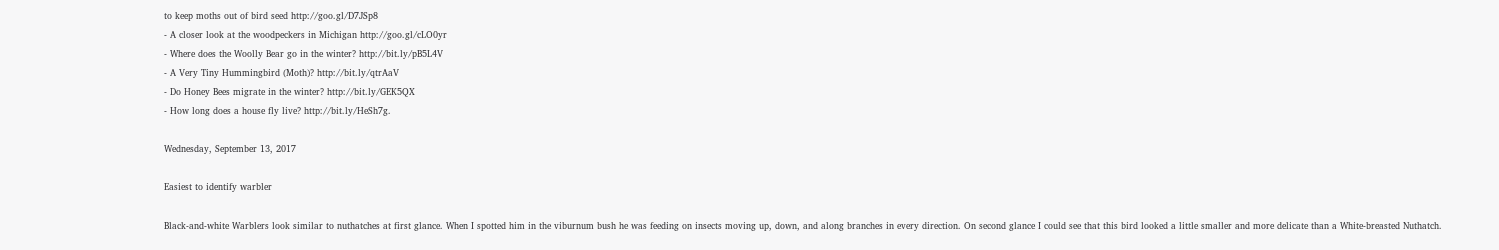to keep moths out of bird seed http://goo.gl/D7JSp8
- A closer look at the woodpeckers in Michigan http://goo.gl/cLO0yr
- Where does the Woolly Bear go in the winter? http://bit.ly/pB5L4V
- A Very Tiny Hummingbird (Moth)? http://bit.ly/qtrAaV
- Do Honey Bees migrate in the winter? http://bit.ly/GEK5QX
- How long does a house fly live? http://bit.ly/HeSh7g.

Wednesday, September 13, 2017

Easiest to identify warbler

Black-and-white Warblers look similar to nuthatches at first glance. When I spotted him in the viburnum bush he was feeding on insects moving up, down, and along branches in every direction. On second glance I could see that this bird looked a little smaller and more delicate than a White-breasted Nuthatch.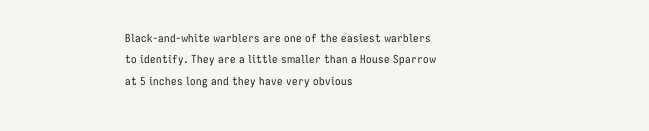Black-and-white warblers are one of the easiest warblers to identify. They are a little smaller than a House Sparrow at 5 inches long and they have very obvious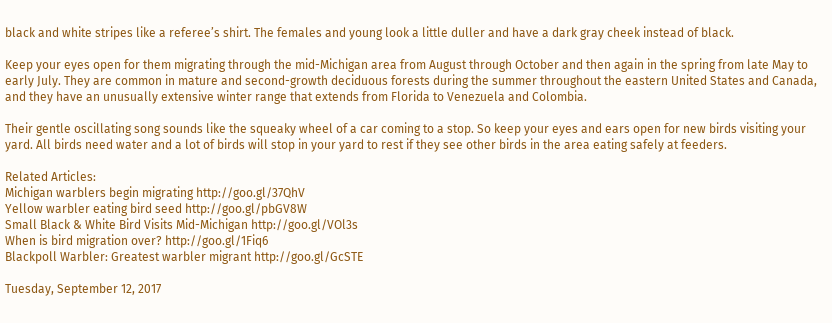black and white stripes like a referee’s shirt. The females and young look a little duller and have a dark gray cheek instead of black.

Keep your eyes open for them migrating through the mid-Michigan area from August through October and then again in the spring from late May to early July. They are common in mature and second-growth deciduous forests during the summer throughout the eastern United States and Canada, and they have an unusually extensive winter range that extends from Florida to Venezuela and Colombia.

Their gentle oscillating song sounds like the squeaky wheel of a car coming to a stop. So keep your eyes and ears open for new birds visiting your yard. All birds need water and a lot of birds will stop in your yard to rest if they see other birds in the area eating safely at feeders.

Related Articles:
Michigan warblers begin migrating http://goo.gl/37QhV
Yellow warbler eating bird seed http://goo.gl/pbGV8W
Small Black & White Bird Visits Mid-Michigan http://goo.gl/VOl3s
When is bird migration over? http://goo.gl/1Fiq6
Blackpoll Warbler: Greatest warbler migrant http://goo.gl/GcSTE

Tuesday, September 12, 2017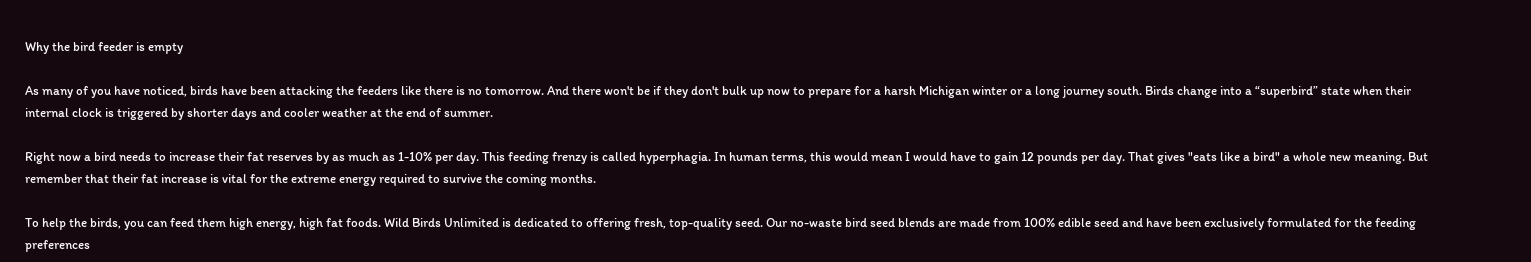Why the bird feeder is empty

As many of you have noticed, birds have been attacking the feeders like there is no tomorrow. And there won't be if they don't bulk up now to prepare for a harsh Michigan winter or a long journey south. Birds change into a “superbird” state when their internal clock is triggered by shorter days and cooler weather at the end of summer.

Right now a bird needs to increase their fat reserves by as much as 1-10% per day. This feeding frenzy is called hyperphagia. In human terms, this would mean I would have to gain 12 pounds per day. That gives "eats like a bird" a whole new meaning. But remember that their fat increase is vital for the extreme energy required to survive the coming months.

To help the birds, you can feed them high energy, high fat foods. Wild Birds Unlimited is dedicated to offering fresh, top-quality seed. Our no-waste bird seed blends are made from 100% edible seed and have been exclusively formulated for the feeding preferences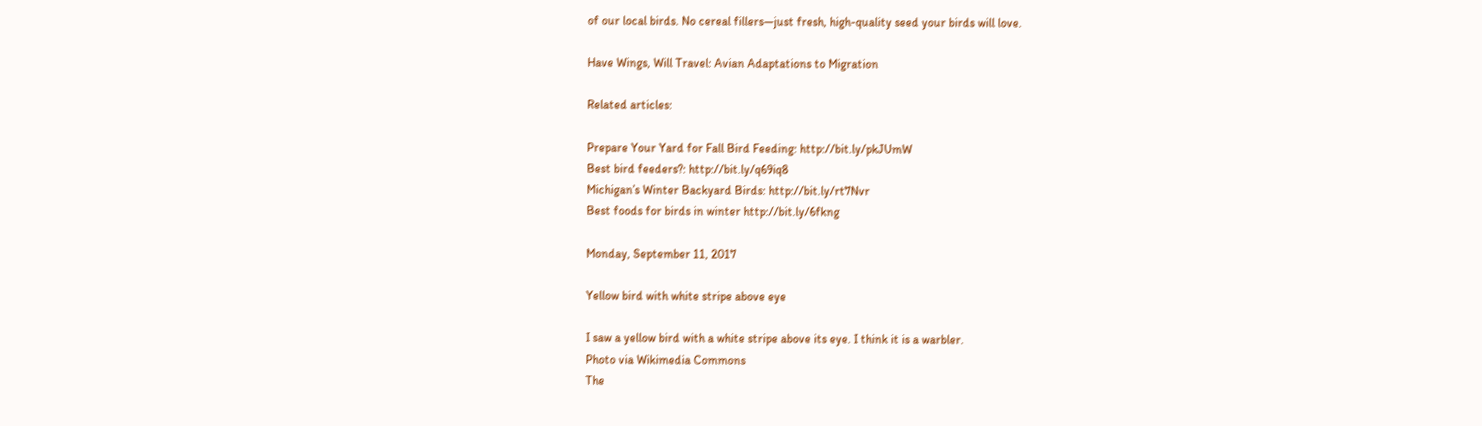of our local birds. No cereal fillers—just fresh, high-quality seed your birds will love.

Have Wings, Will Travel: Avian Adaptations to Migration

Related articles:

Prepare Your Yard for Fall Bird Feeding: http://bit.ly/pkJUmW
Best bird feeders?: http://bit.ly/q69iq8
Michigan’s Winter Backyard Birds: http://bit.ly/rt7Nvr
Best foods for birds in winter http://bit.ly/6fkng

Monday, September 11, 2017

Yellow bird with white stripe above eye

I saw a yellow bird with a white stripe above its eye. I think it is a warbler.
Photo via Wikimedia Commons
The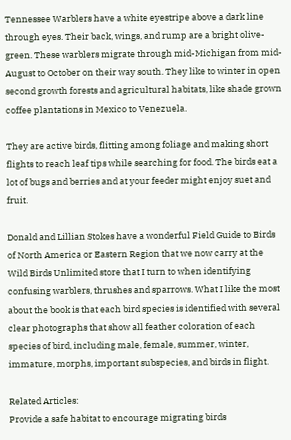Tennessee Warblers have a white eyestripe above a dark line through eyes. Their back, wings, and rump are a bright olive-green. These warblers migrate through mid-Michigan from mid-August to October on their way south. They like to winter in open second growth forests and agricultural habitats, like shade grown coffee plantations in Mexico to Venezuela.

They are active birds, flitting among foliage and making short flights to reach leaf tips while searching for food. The birds eat a lot of bugs and berries and at your feeder might enjoy suet and fruit.

Donald and Lillian Stokes have a wonderful Field Guide to Birds of North America or Eastern Region that we now carry at the Wild Birds Unlimited store that I turn to when identifying confusing warblers, thrushes and sparrows. What I like the most about the book is that each bird species is identified with several clear photographs that show all feather coloration of each species of bird, including male, female, summer, winter, immature, morphs, important subspecies, and birds in flight.

Related Articles:
Provide a safe habitat to encourage migrating birds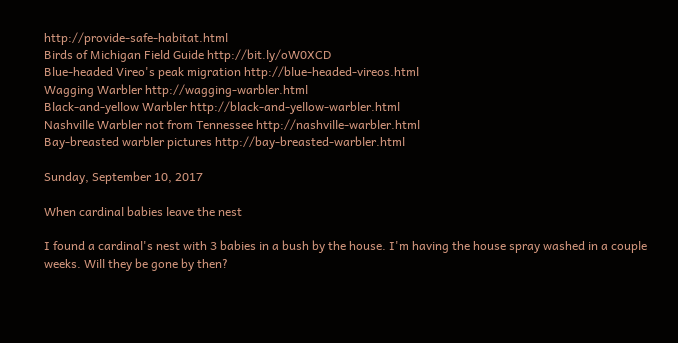http://provide-safe-habitat.html
Birds of Michigan Field Guide http://bit.ly/oW0XCD
Blue-headed Vireo's peak migration http://blue-headed-vireos.html
Wagging Warbler http://wagging-warbler.html
Black-and-yellow Warbler http://black-and-yellow-warbler.html
Nashville Warbler not from Tennessee http://nashville-warbler.html
Bay-breasted warbler pictures http://bay-breasted-warbler.html

Sunday, September 10, 2017

When cardinal babies leave the nest

I found a cardinal's nest with 3 babies in a bush by the house. I'm having the house spray washed in a couple weeks. Will they be gone by then?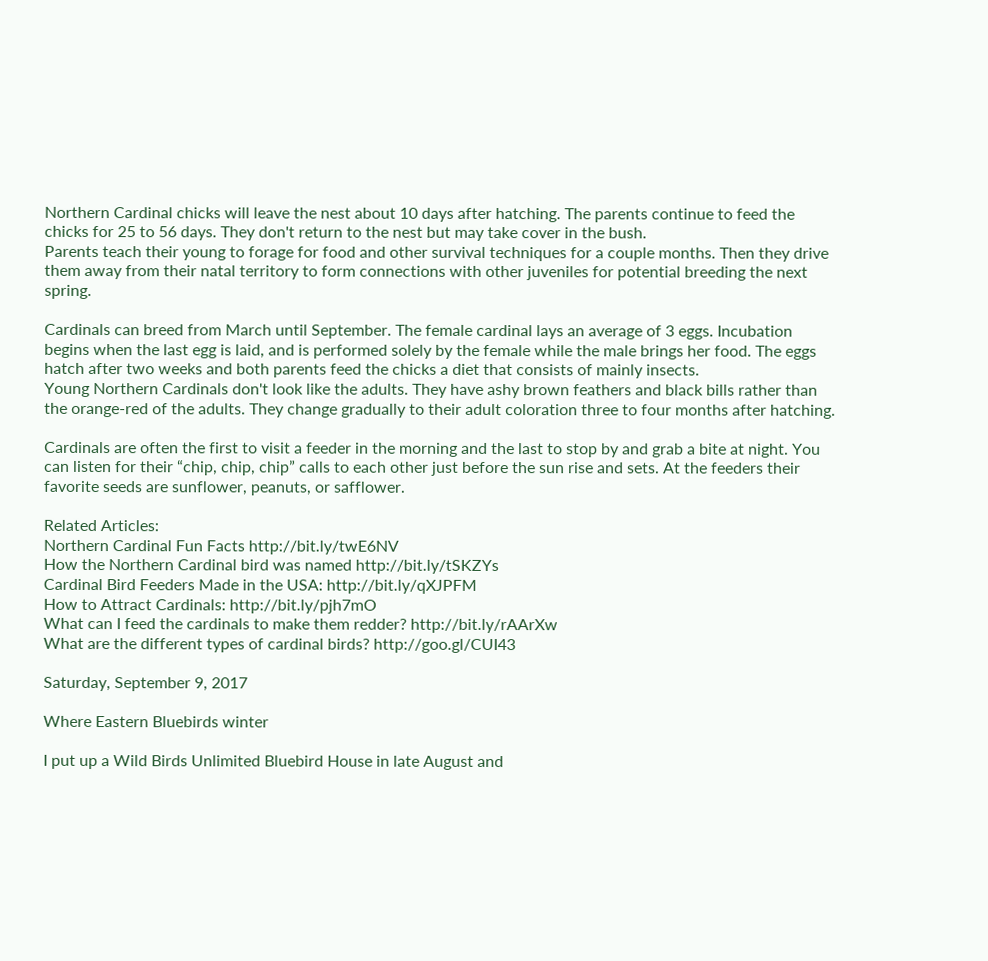Northern Cardinal chicks will leave the nest about 10 days after hatching. The parents continue to feed the chicks for 25 to 56 days. They don't return to the nest but may take cover in the bush.
Parents teach their young to forage for food and other survival techniques for a couple months. Then they drive them away from their natal territory to form connections with other juveniles for potential breeding the next spring.

Cardinals can breed from March until September. The female cardinal lays an average of 3 eggs. Incubation begins when the last egg is laid, and is performed solely by the female while the male brings her food. The eggs hatch after two weeks and both parents feed the chicks a diet that consists of mainly insects.
Young Northern Cardinals don't look like the adults. They have ashy brown feathers and black bills rather than the orange-red of the adults. They change gradually to their adult coloration three to four months after hatching.

Cardinals are often the first to visit a feeder in the morning and the last to stop by and grab a bite at night. You can listen for their “chip, chip, chip” calls to each other just before the sun rise and sets. At the feeders their favorite seeds are sunflower, peanuts, or safflower.

Related Articles:
Northern Cardinal Fun Facts http://bit.ly/twE6NV
How the Northern Cardinal bird was named http://bit.ly/tSKZYs
Cardinal Bird Feeders Made in the USA: http://bit.ly/qXJPFM
How to Attract Cardinals: http://bit.ly/pjh7mO
What can I feed the cardinals to make them redder? http://bit.ly/rAArXw
What are the different types of cardinal birds? http://goo.gl/CUI43

Saturday, September 9, 2017

Where Eastern Bluebirds winter

I put up a Wild Birds Unlimited Bluebird House in late August and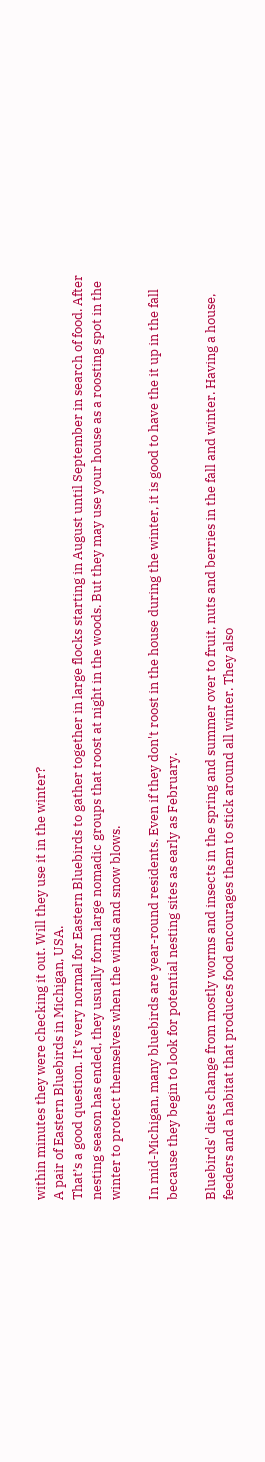within minutes they were checking it out. Will they use it in the winter?
A pair of Eastern Bluebirds in Michigan, USA.
That’s a good question. It’s very normal for Eastern Bluebirds to gather together in large flocks starting in August until September in search of food. After nesting season has ended, they usually form large nomadic groups that roost at night in the woods. But they may use your house as a roosting spot in the winter to protect themselves when the winds and snow blows.

In mid-Michigan, many bluebirds are year-round residents. Even if they don't roost in the house during the winter, it is good to have the it up in the fall because they begin to look for potential nesting sites as early as February.

Bluebirds' diets change from mostly worms and insects in the spring and summer over to fruit, nuts and berries in the fall and winter. Having a house, feeders and a habitat that produces food encourages them to stick around all winter. They also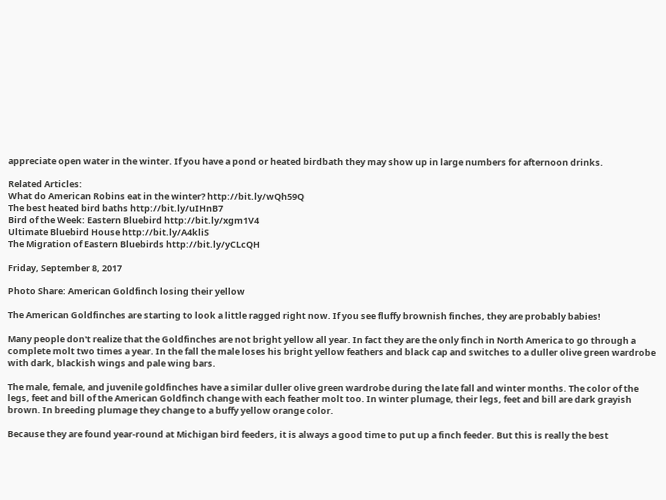appreciate open water in the winter. If you have a pond or heated birdbath they may show up in large numbers for afternoon drinks.

Related Articles:
What do American Robins eat in the winter? http://bit.ly/wQh59Q
The best heated bird baths http://bit.ly/uIHnB7
Bird of the Week: Eastern Bluebird http://bit.ly/xgm1V4
Ultimate Bluebird House http://bit.ly/A4kliS
The Migration of Eastern Bluebirds http://bit.ly/yCLcQH

Friday, September 8, 2017

Photo Share: American Goldfinch losing their yellow

The American Goldfinches are starting to look a little ragged right now. If you see fluffy brownish finches, they are probably babies!

Many people don't realize that the Goldfinches are not bright yellow all year. In fact they are the only finch in North America to go through a complete molt two times a year. In the fall the male loses his bright yellow feathers and black cap and switches to a duller olive green wardrobe with dark, blackish wings and pale wing bars.

The male, female, and juvenile goldfinches have a similar duller olive green wardrobe during the late fall and winter months. The color of the legs, feet and bill of the American Goldfinch change with each feather molt too. In winter plumage, their legs, feet and bill are dark grayish brown. In breeding plumage they change to a buffy yellow orange color.

Because they are found year-round at Michigan bird feeders, it is always a good time to put up a finch feeder. But this is really the best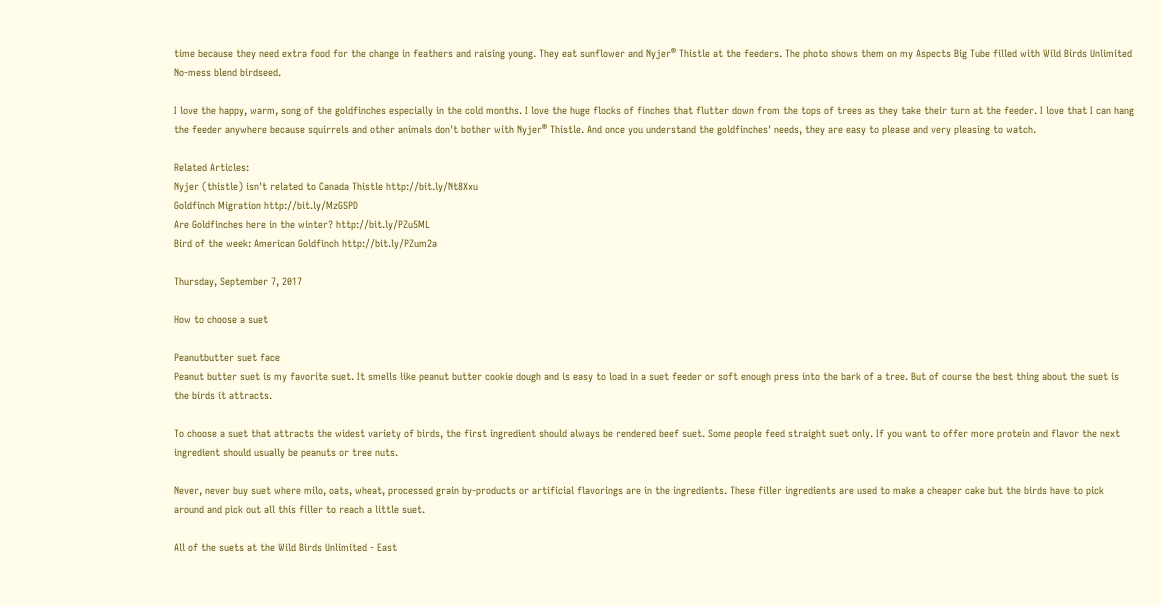time because they need extra food for the change in feathers and raising young. They eat sunflower and Nyjer® Thistle at the feeders. The photo shows them on my Aspects Big Tube filled with Wild Birds Unlimited No-mess blend birdseed.

I love the happy, warm, song of the goldfinches especially in the cold months. I love the huge flocks of finches that flutter down from the tops of trees as they take their turn at the feeder. I love that I can hang the feeder anywhere because squirrels and other animals don't bother with Nyjer® Thistle. And once you understand the goldfinches' needs, they are easy to please and very pleasing to watch.

Related Articles:
Nyjer (thistle) isn't related to Canada Thistle http://bit.ly/Nt8Xxu
Goldfinch Migration http://bit.ly/MzGSPD
Are Goldfinches here in the winter? http://bit.ly/PZu5ML
Bird of the week: American Goldfinch http://bit.ly/PZum2a

Thursday, September 7, 2017

How to choose a suet

Peanutbutter suet face
Peanut butter suet is my favorite suet. It smells like peanut butter cookie dough and is easy to load in a suet feeder or soft enough press into the bark of a tree. But of course the best thing about the suet is the birds it attracts.

To choose a suet that attracts the widest variety of birds, the first ingredient should always be rendered beef suet. Some people feed straight suet only. If you want to offer more protein and flavor the next ingredient should usually be peanuts or tree nuts.

Never, never buy suet where milo, oats, wheat, processed grain by-products or artificial flavorings are in the ingredients. These filler ingredients are used to make a cheaper cake but the birds have to pick around and pick out all this filler to reach a little suet.

All of the suets at the Wild Birds Unlimited - East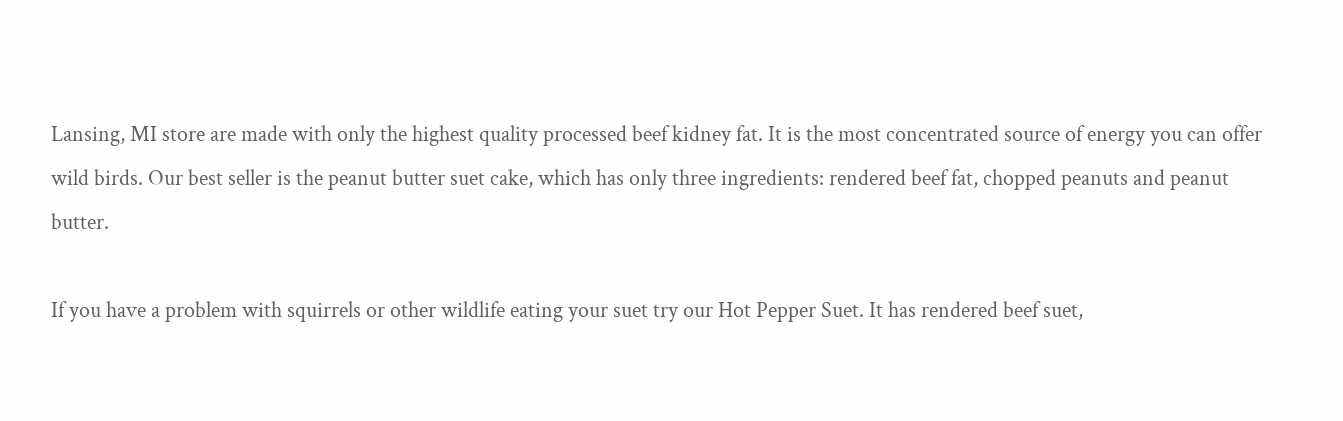Lansing, MI store are made with only the highest quality processed beef kidney fat. It is the most concentrated source of energy you can offer wild birds. Our best seller is the peanut butter suet cake, which has only three ingredients: rendered beef fat, chopped peanuts and peanut butter.

If you have a problem with squirrels or other wildlife eating your suet try our Hot Pepper Suet. It has rendered beef suet,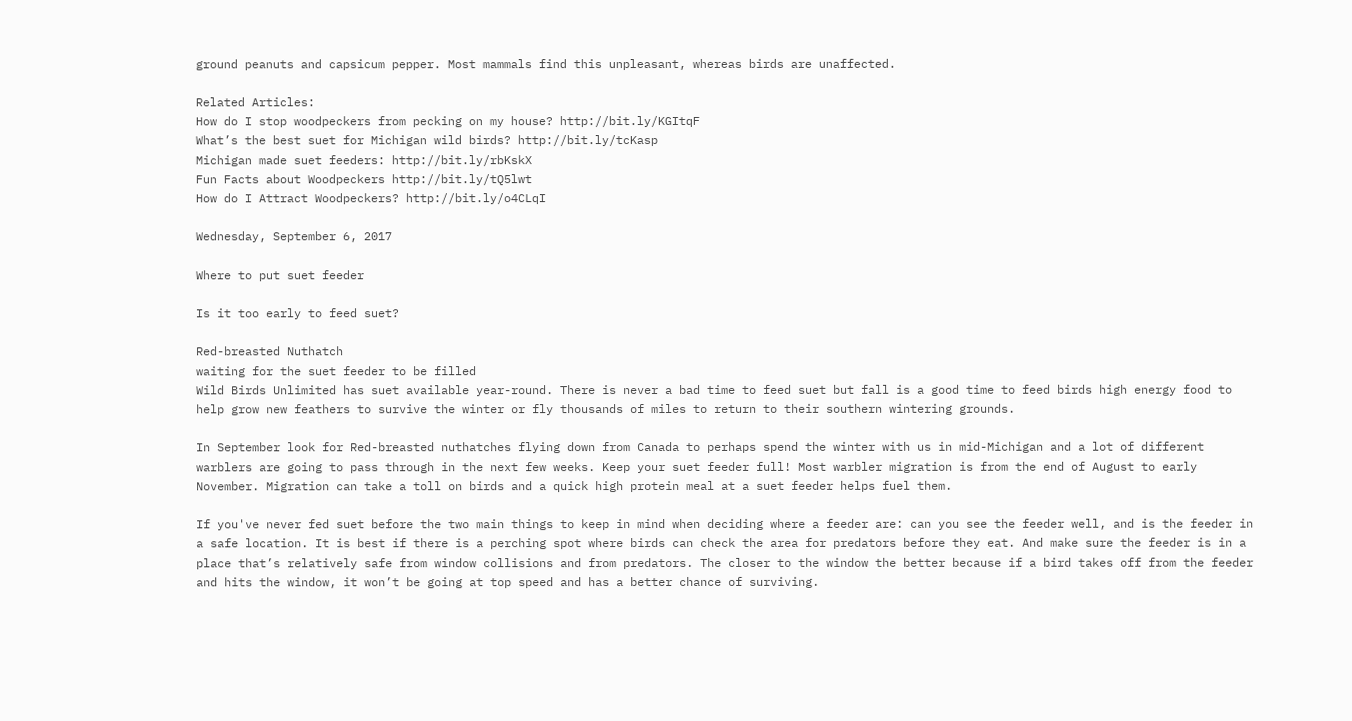ground peanuts and capsicum pepper. Most mammals find this unpleasant, whereas birds are unaffected.

Related Articles:
How do I stop woodpeckers from pecking on my house? http://bit.ly/KGItqF
What’s the best suet for Michigan wild birds? http://bit.ly/tcKasp
Michigan made suet feeders: http://bit.ly/rbKskX
Fun Facts about Woodpeckers http://bit.ly/tQ5lwt
How do I Attract Woodpeckers? http://bit.ly/o4CLqI

Wednesday, September 6, 2017

Where to put suet feeder

Is it too early to feed suet?

Red-breasted Nuthatch
waiting for the suet feeder to be filled
Wild Birds Unlimited has suet available year-round. There is never a bad time to feed suet but fall is a good time to feed birds high energy food to help grow new feathers to survive the winter or fly thousands of miles to return to their southern wintering grounds.

In September look for Red-breasted nuthatches flying down from Canada to perhaps spend the winter with us in mid-Michigan and a lot of different warblers are going to pass through in the next few weeks. Keep your suet feeder full! Most warbler migration is from the end of August to early November. Migration can take a toll on birds and a quick high protein meal at a suet feeder helps fuel them.

If you've never fed suet before the two main things to keep in mind when deciding where a feeder are: can you see the feeder well, and is the feeder in a safe location. It is best if there is a perching spot where birds can check the area for predators before they eat. And make sure the feeder is in a place that’s relatively safe from window collisions and from predators. The closer to the window the better because if a bird takes off from the feeder and hits the window, it won’t be going at top speed and has a better chance of surviving.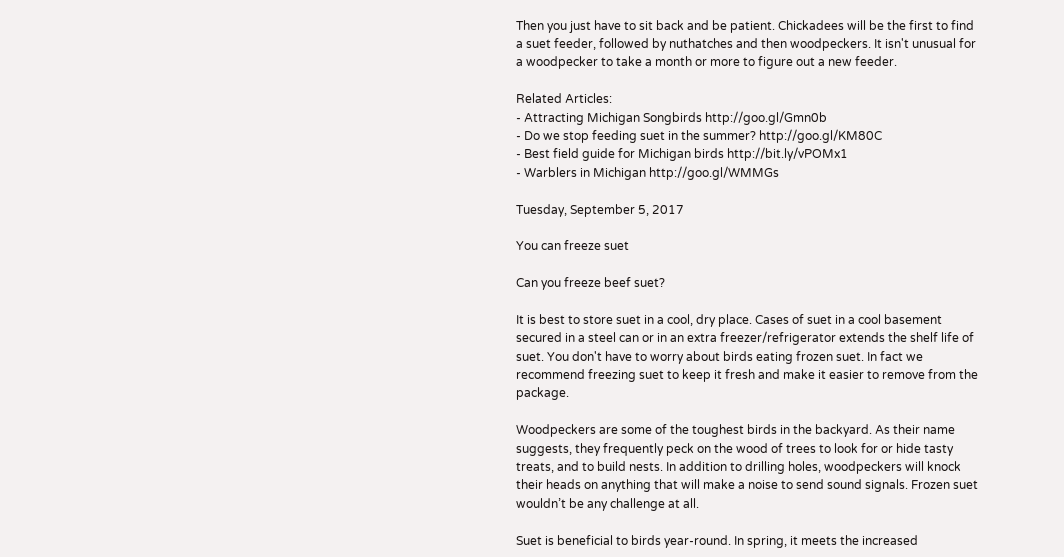Then you just have to sit back and be patient. Chickadees will be the first to find a suet feeder, followed by nuthatches and then woodpeckers. It isn't unusual for a woodpecker to take a month or more to figure out a new feeder.

Related Articles:
- Attracting Michigan Songbirds http://goo.gl/Gmn0b
- Do we stop feeding suet in the summer? http://goo.gl/KM80C
- Best field guide for Michigan birds http://bit.ly/vPOMx1
- Warblers in Michigan http://goo.gl/WMMGs

Tuesday, September 5, 2017

You can freeze suet

Can you freeze beef suet?

It is best to store suet in a cool, dry place. Cases of suet in a cool basement secured in a steel can or in an extra freezer/refrigerator extends the shelf life of suet. You don't have to worry about birds eating frozen suet. In fact we recommend freezing suet to keep it fresh and make it easier to remove from the package.

Woodpeckers are some of the toughest birds in the backyard. As their name suggests, they frequently peck on the wood of trees to look for or hide tasty treats, and to build nests. In addition to drilling holes, woodpeckers will knock their heads on anything that will make a noise to send sound signals. Frozen suet wouldn’t be any challenge at all.

Suet is beneficial to birds year-round. In spring, it meets the increased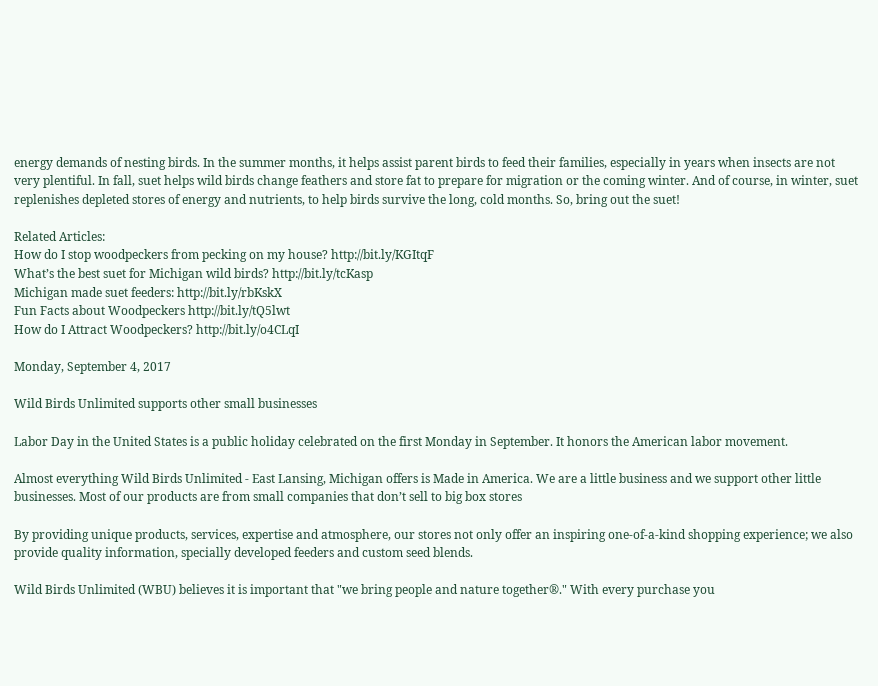energy demands of nesting birds. In the summer months, it helps assist parent birds to feed their families, especially in years when insects are not very plentiful. In fall, suet helps wild birds change feathers and store fat to prepare for migration or the coming winter. And of course, in winter, suet replenishes depleted stores of energy and nutrients, to help birds survive the long, cold months. So, bring out the suet!

Related Articles:
How do I stop woodpeckers from pecking on my house? http://bit.ly/KGItqF
What’s the best suet for Michigan wild birds? http://bit.ly/tcKasp
Michigan made suet feeders: http://bit.ly/rbKskX
Fun Facts about Woodpeckers http://bit.ly/tQ5lwt
How do I Attract Woodpeckers? http://bit.ly/o4CLqI

Monday, September 4, 2017

Wild Birds Unlimited supports other small businesses

Labor Day in the United States is a public holiday celebrated on the first Monday in September. It honors the American labor movement.

Almost everything Wild Birds Unlimited - East Lansing, Michigan offers is Made in America. We are a little business and we support other little businesses. Most of our products are from small companies that don’t sell to big box stores

By providing unique products, services, expertise and atmosphere, our stores not only offer an inspiring one-of-a-kind shopping experience; we also provide quality information, specially developed feeders and custom seed blends.

Wild Birds Unlimited (WBU) believes it is important that "we bring people and nature together®." With every purchase you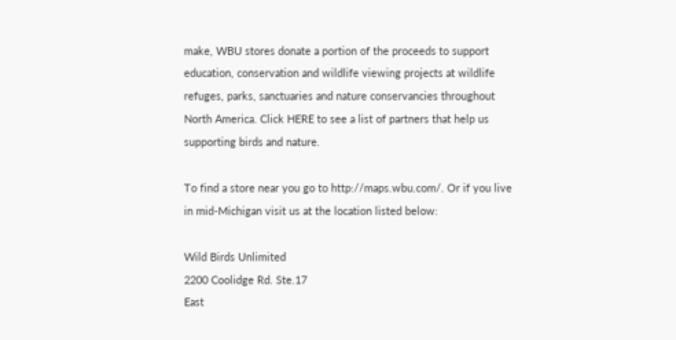make, WBU stores donate a portion of the proceeds to support education, conservation and wildlife viewing projects at wildlife refuges, parks, sanctuaries and nature conservancies throughout North America. Click HERE to see a list of partners that help us supporting birds and nature.

To find a store near you go to http://maps.wbu.com/. Or if you live in mid-Michigan visit us at the location listed below:

Wild Birds Unlimited
2200 Coolidge Rd. Ste.17
East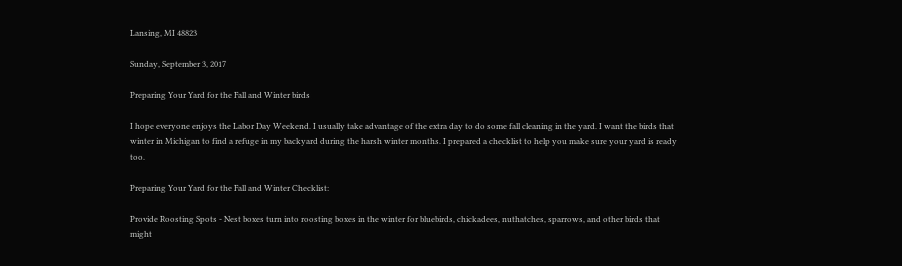Lansing, MI 48823

Sunday, September 3, 2017

Preparing Your Yard for the Fall and Winter birds

I hope everyone enjoys the Labor Day Weekend. I usually take advantage of the extra day to do some fall cleaning in the yard. I want the birds that winter in Michigan to find a refuge in my backyard during the harsh winter months. I prepared a checklist to help you make sure your yard is ready too.

Preparing Your Yard for the Fall and Winter Checklist:

Provide Roosting Spots - Nest boxes turn into roosting boxes in the winter for bluebirds, chickadees, nuthatches, sparrows, and other birds that might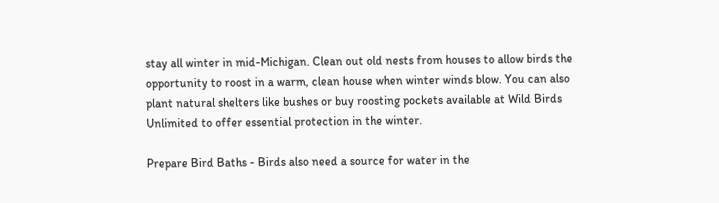stay all winter in mid-Michigan. Clean out old nests from houses to allow birds the opportunity to roost in a warm, clean house when winter winds blow. You can also plant natural shelters like bushes or buy roosting pockets available at Wild Birds Unlimited to offer essential protection in the winter.

Prepare Bird Baths - Birds also need a source for water in the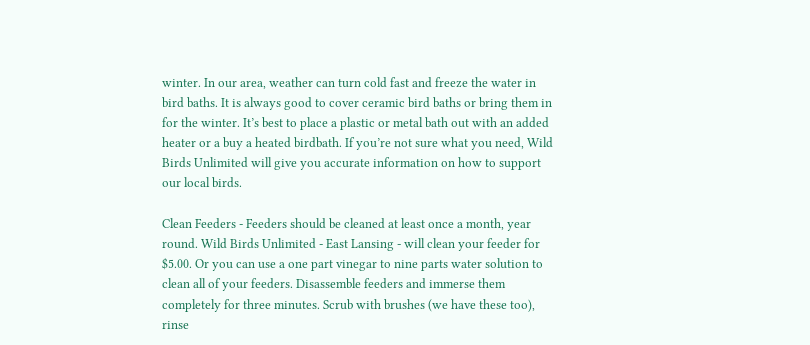winter. In our area, weather can turn cold fast and freeze the water in bird baths. It is always good to cover ceramic bird baths or bring them in for the winter. It’s best to place a plastic or metal bath out with an added heater or a buy a heated birdbath. If you’re not sure what you need, Wild Birds Unlimited will give you accurate information on how to support our local birds.

Clean Feeders - Feeders should be cleaned at least once a month, year round. Wild Birds Unlimited - East Lansing - will clean your feeder for $5.00. Or you can use a one part vinegar to nine parts water solution to clean all of your feeders. Disassemble feeders and immerse them completely for three minutes. Scrub with brushes (we have these too), rinse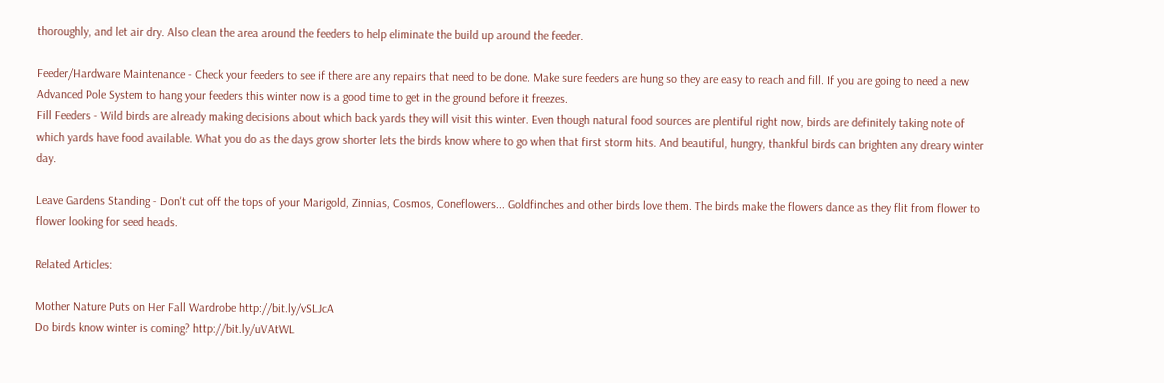thoroughly, and let air dry. Also clean the area around the feeders to help eliminate the build up around the feeder.

Feeder/Hardware Maintenance - Check your feeders to see if there are any repairs that need to be done. Make sure feeders are hung so they are easy to reach and fill. If you are going to need a new Advanced Pole System to hang your feeders this winter now is a good time to get in the ground before it freezes.
Fill Feeders - Wild birds are already making decisions about which back yards they will visit this winter. Even though natural food sources are plentiful right now, birds are definitely taking note of which yards have food available. What you do as the days grow shorter lets the birds know where to go when that first storm hits. And beautiful, hungry, thankful birds can brighten any dreary winter day.

Leave Gardens Standing - Don't cut off the tops of your Marigold, Zinnias, Cosmos, Coneflowers... Goldfinches and other birds love them. The birds make the flowers dance as they flit from flower to flower looking for seed heads.

Related Articles:

Mother Nature Puts on Her Fall Wardrobe http://bit.ly/vSLJcA
Do birds know winter is coming? http://bit.ly/uVAtWL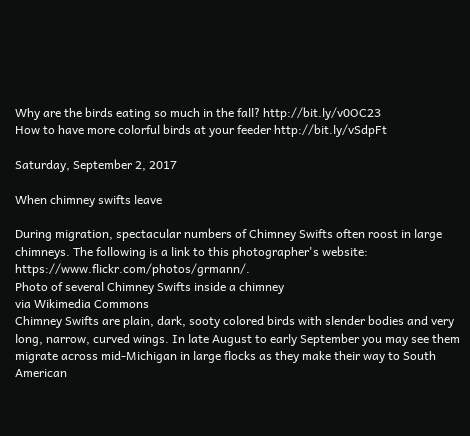Why are the birds eating so much in the fall? http://bit.ly/v0OC23
How to have more colorful birds at your feeder http://bit.ly/vSdpFt

Saturday, September 2, 2017

When chimney swifts leave

During migration, spectacular numbers of Chimney Swifts often roost in large chimneys. The following is a link to this photographer's website: https://www.flickr.com/photos/grmann/.
Photo of several Chimney Swifts inside a chimney
via Wikimedia Commons
Chimney Swifts are plain, dark, sooty colored birds with slender bodies and very long, narrow, curved wings. In late August to early September you may see them migrate across mid-Michigan in large flocks as they make their way to South American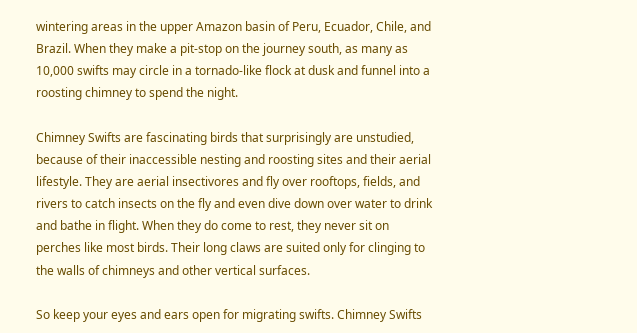wintering areas in the upper Amazon basin of Peru, Ecuador, Chile, and Brazil. When they make a pit-stop on the journey south, as many as 10,000 swifts may circle in a tornado-like flock at dusk and funnel into a roosting chimney to spend the night.

Chimney Swifts are fascinating birds that surprisingly are unstudied, because of their inaccessible nesting and roosting sites and their aerial lifestyle. They are aerial insectivores and fly over rooftops, fields, and rivers to catch insects on the fly and even dive down over water to drink and bathe in flight. When they do come to rest, they never sit on perches like most birds. Their long claws are suited only for clinging to the walls of chimneys and other vertical surfaces.

So keep your eyes and ears open for migrating swifts. Chimney Swifts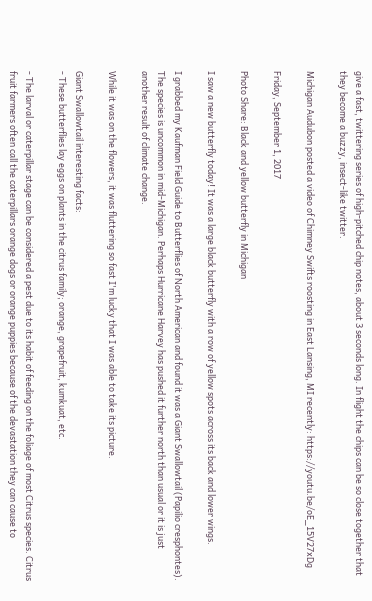give a fast, twittering series of high-pitched chip notes, about 3 seconds long. In flight the chips can be so close together that they become a buzzy, insect-like twitter.

Michigan Audubon posted a video of Chimney Swifts roosting in East Lansing, MI recently: https://youtu.be/oE_15V27xDg

Friday, September 1, 2017

Photo Share: Black and yellow butterfly in Michigan

I saw a new butterfly today! It was a large black butterfly with a row of yellow spots across its back and lower wings.

I grabbed my Kaufman Field Guide to Butterflies of North American and found it was a Giant Swallowtail (Papilio cresphontes). The species is uncommon in mid-Michigan. Perhaps Hurricane Harvey has pushed it further north than usual or it is just another result of climate change.

While it was on the flowers, it was fluttering so fast I'm lucky that I was able to take its picture.

Giant Swallowtail interesting facts:
- These butterflies lay eggs on plants in the citrus family; orange, grapefruit, kumkuat, etc.

- The larval or caterpillar stage can be considered a pest due to its habit of feeding on the foliage of most Citrus species. Citrus fruit farmers often call the caterpillars orange dogs or orange puppies because of the devastation they can cause to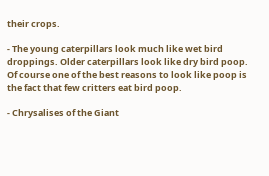their crops.

- The young caterpillars look much like wet bird droppings. Older caterpillars look like dry bird poop. Of course one of the best reasons to look like poop is the fact that few critters eat bird poop.

- Chrysalises of the Giant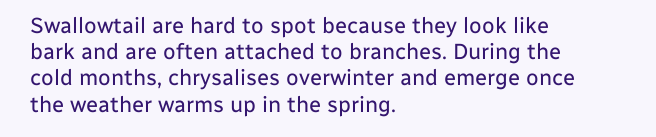Swallowtail are hard to spot because they look like bark and are often attached to branches. During the cold months, chrysalises overwinter and emerge once the weather warms up in the spring.